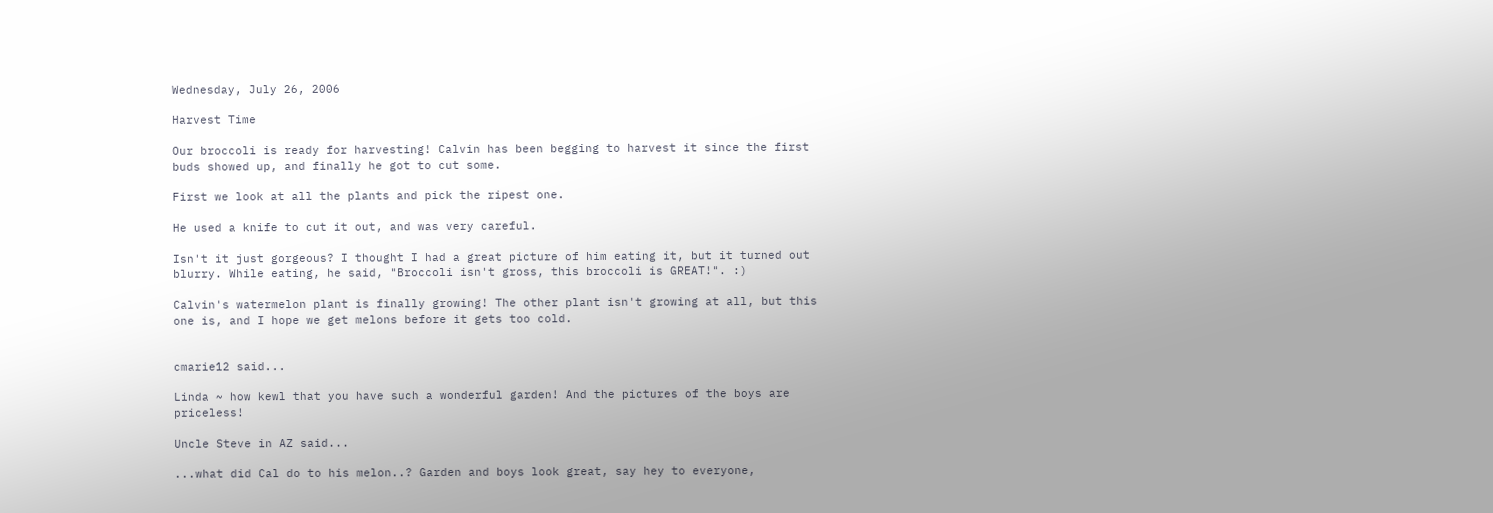Wednesday, July 26, 2006

Harvest Time

Our broccoli is ready for harvesting! Calvin has been begging to harvest it since the first buds showed up, and finally he got to cut some.

First we look at all the plants and pick the ripest one.

He used a knife to cut it out, and was very careful.

Isn't it just gorgeous? I thought I had a great picture of him eating it, but it turned out blurry. While eating, he said, "Broccoli isn't gross, this broccoli is GREAT!". :)

Calvin's watermelon plant is finally growing! The other plant isn't growing at all, but this one is, and I hope we get melons before it gets too cold.


cmarie12 said...

Linda ~ how kewl that you have such a wonderful garden! And the pictures of the boys are priceless!

Uncle Steve in AZ said...

...what did Cal do to his melon..? Garden and boys look great, say hey to everyone,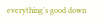everything's good down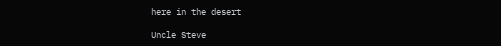here in the desert

Uncle Steve